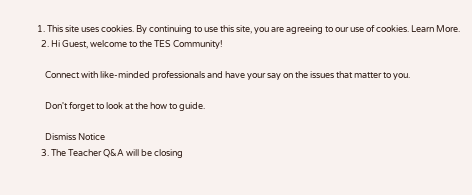1. This site uses cookies. By continuing to use this site, you are agreeing to our use of cookies. Learn More.
  2. Hi Guest, welcome to the TES Community!

    Connect with like-minded professionals and have your say on the issues that matter to you.

    Don't forget to look at the how to guide.

    Dismiss Notice
  3. The Teacher Q&A will be closing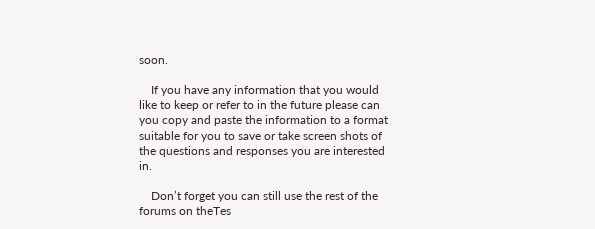soon.

    If you have any information that you would like to keep or refer to in the future please can you copy and paste the information to a format suitable for you to save or take screen shots of the questions and responses you are interested in.

    Don’t forget you can still use the rest of the forums on theTes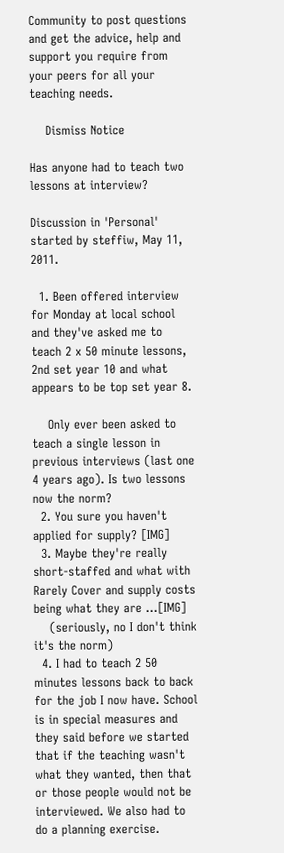Community to post questions and get the advice, help and support you require from your peers for all your teaching needs.

    Dismiss Notice

Has anyone had to teach two lessons at interview?

Discussion in 'Personal' started by steffiw, May 11, 2011.

  1. Been offered interview for Monday at local school and they've asked me to teach 2 x 50 minute lessons, 2nd set year 10 and what appears to be top set year 8.

    Only ever been asked to teach a single lesson in previous interviews (last one 4 years ago). Is two lessons now the norm?
  2. You sure you haven't applied for supply? [IMG]
  3. Maybe they're really short-staffed and what with Rarely Cover and supply costs being what they are ...[IMG]
    (seriously, no I don't think it's the norm)
  4. I had to teach 2 50 minutes lessons back to back for the job I now have. School is in special measures and they said before we started that if the teaching wasn't what they wanted, then that or those people would not be interviewed. We also had to do a planning exercise.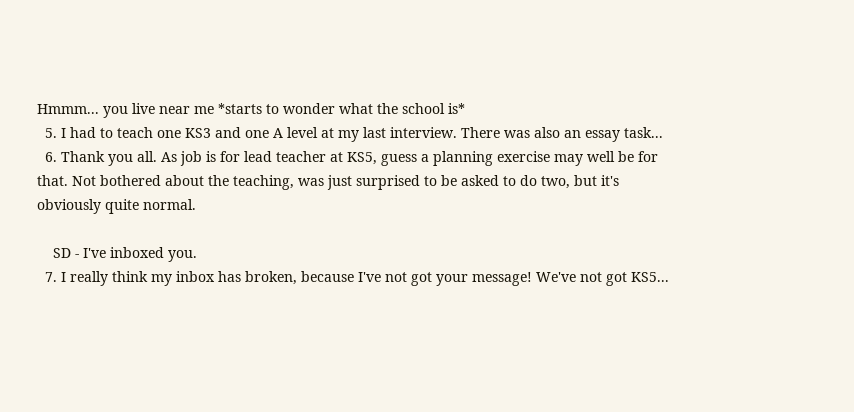Hmmm... you live near me *starts to wonder what the school is*
  5. I had to teach one KS3 and one A level at my last interview. There was also an essay task...
  6. Thank you all. As job is for lead teacher at KS5, guess a planning exercise may well be for that. Not bothered about the teaching, was just surprised to be asked to do two, but it's obviously quite normal.

    SD - I've inboxed you.
  7. I really think my inbox has broken, because I've not got your message! We've not got KS5...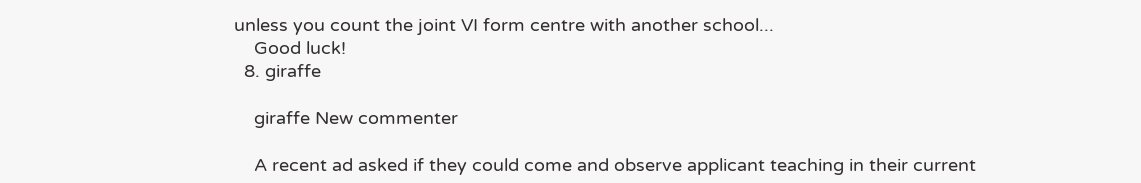unless you count the joint VI form centre with another school...
    Good luck!
  8. giraffe

    giraffe New commenter

    A recent ad asked if they could come and observe applicant teaching in their current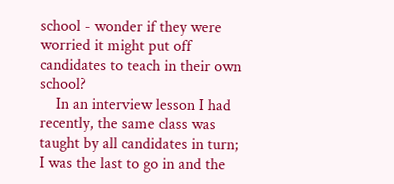school - wonder if they were worried it might put off candidates to teach in their own school?
    In an interview lesson I had recently, the same class was taught by all candidates in turn; I was the last to go in and the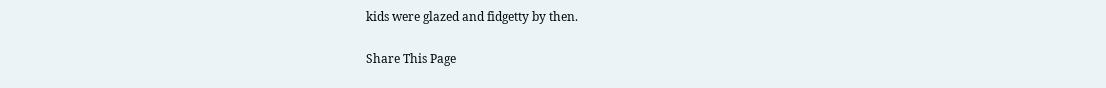kids were glazed and fidgetty by then.

Share This Page